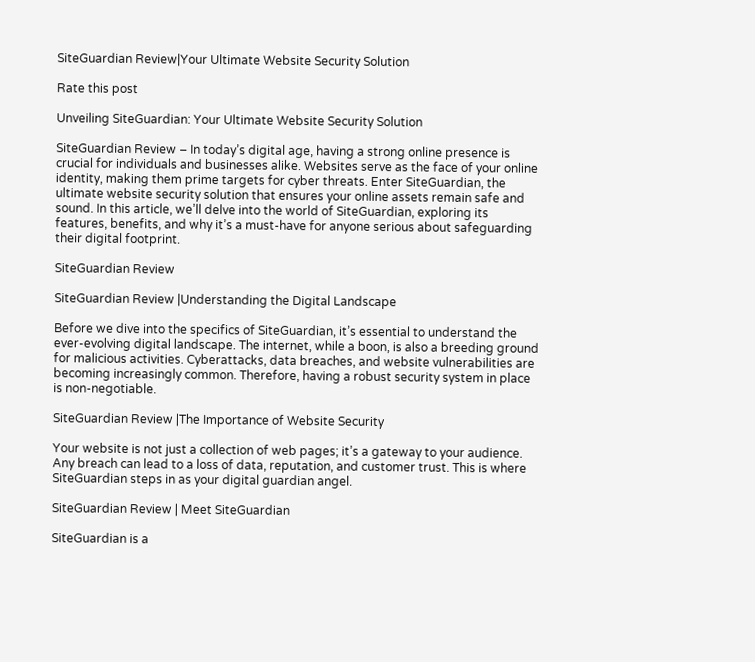SiteGuardian Review|Your Ultimate Website Security Solution

Rate this post

Unveiling SiteGuardian: Your Ultimate Website Security Solution

SiteGuardian Review – In today’s digital age, having a strong online presence is crucial for individuals and businesses alike. Websites serve as the face of your online identity, making them prime targets for cyber threats. Enter SiteGuardian, the ultimate website security solution that ensures your online assets remain safe and sound. In this article, we’ll delve into the world of SiteGuardian, exploring its features, benefits, and why it’s a must-have for anyone serious about safeguarding their digital footprint.

SiteGuardian Review

SiteGuardian Review |Understanding the Digital Landscape

Before we dive into the specifics of SiteGuardian, it’s essential to understand the ever-evolving digital landscape. The internet, while a boon, is also a breeding ground for malicious activities. Cyberattacks, data breaches, and website vulnerabilities are becoming increasingly common. Therefore, having a robust security system in place is non-negotiable.

SiteGuardian Review |The Importance of Website Security

Your website is not just a collection of web pages; it’s a gateway to your audience. Any breach can lead to a loss of data, reputation, and customer trust. This is where SiteGuardian steps in as your digital guardian angel.

SiteGuardian Review | Meet SiteGuardian

SiteGuardian is a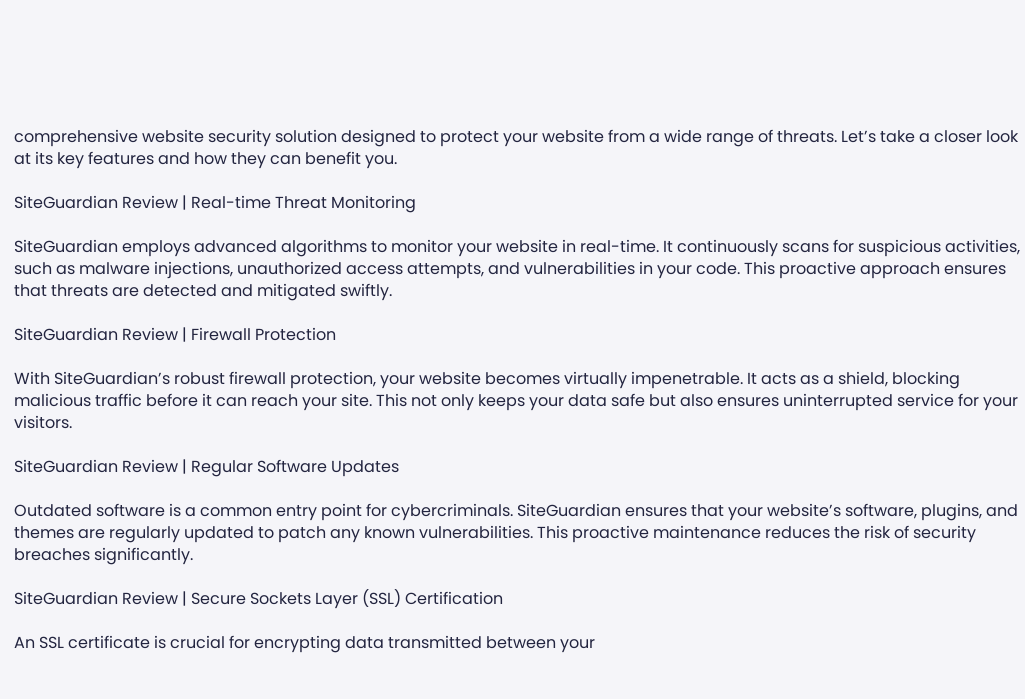comprehensive website security solution designed to protect your website from a wide range of threats. Let’s take a closer look at its key features and how they can benefit you.

SiteGuardian Review | Real-time Threat Monitoring

SiteGuardian employs advanced algorithms to monitor your website in real-time. It continuously scans for suspicious activities, such as malware injections, unauthorized access attempts, and vulnerabilities in your code. This proactive approach ensures that threats are detected and mitigated swiftly.

SiteGuardian Review | Firewall Protection

With SiteGuardian’s robust firewall protection, your website becomes virtually impenetrable. It acts as a shield, blocking malicious traffic before it can reach your site. This not only keeps your data safe but also ensures uninterrupted service for your visitors.

SiteGuardian Review | Regular Software Updates

Outdated software is a common entry point for cybercriminals. SiteGuardian ensures that your website’s software, plugins, and themes are regularly updated to patch any known vulnerabilities. This proactive maintenance reduces the risk of security breaches significantly.

SiteGuardian Review | Secure Sockets Layer (SSL) Certification

An SSL certificate is crucial for encrypting data transmitted between your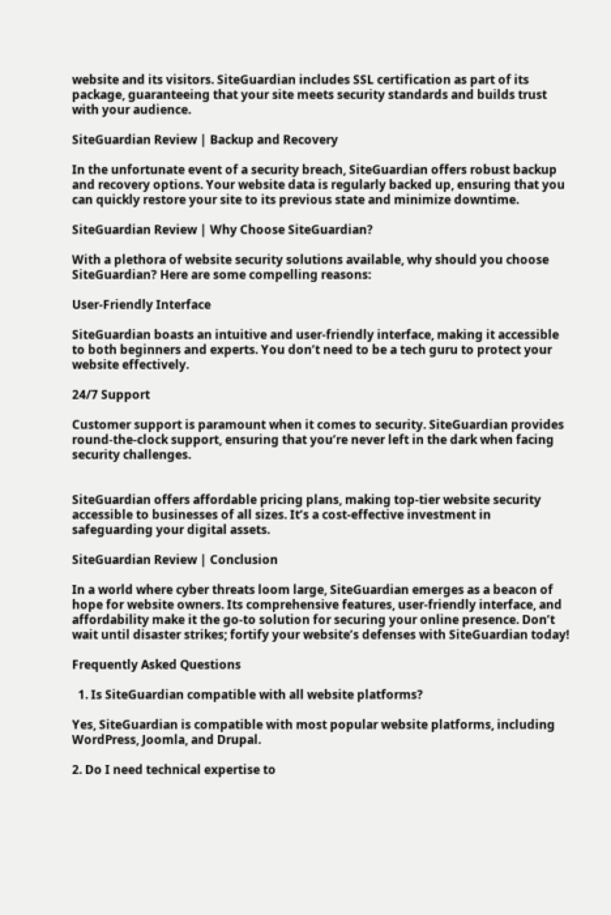website and its visitors. SiteGuardian includes SSL certification as part of its package, guaranteeing that your site meets security standards and builds trust with your audience.

SiteGuardian Review | Backup and Recovery

In the unfortunate event of a security breach, SiteGuardian offers robust backup and recovery options. Your website data is regularly backed up, ensuring that you can quickly restore your site to its previous state and minimize downtime.

SiteGuardian Review | Why Choose SiteGuardian?

With a plethora of website security solutions available, why should you choose SiteGuardian? Here are some compelling reasons:

User-Friendly Interface

SiteGuardian boasts an intuitive and user-friendly interface, making it accessible to both beginners and experts. You don’t need to be a tech guru to protect your website effectively.

24/7 Support

Customer support is paramount when it comes to security. SiteGuardian provides round-the-clock support, ensuring that you’re never left in the dark when facing security challenges.


SiteGuardian offers affordable pricing plans, making top-tier website security accessible to businesses of all sizes. It’s a cost-effective investment in safeguarding your digital assets.

SiteGuardian Review | Conclusion

In a world where cyber threats loom large, SiteGuardian emerges as a beacon of hope for website owners. Its comprehensive features, user-friendly interface, and affordability make it the go-to solution for securing your online presence. Don’t wait until disaster strikes; fortify your website’s defenses with SiteGuardian today!

Frequently Asked Questions

  1. Is SiteGuardian compatible with all website platforms?

Yes, SiteGuardian is compatible with most popular website platforms, including WordPress, Joomla, and Drupal.

2. Do I need technical expertise to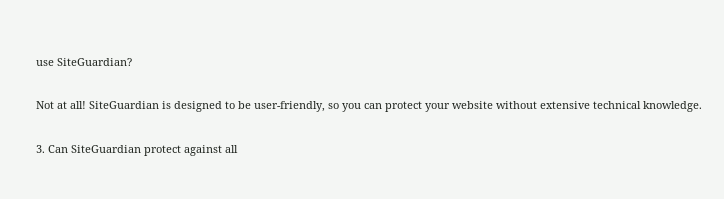use SiteGuardian?

Not at all! SiteGuardian is designed to be user-friendly, so you can protect your website without extensive technical knowledge.

3. Can SiteGuardian protect against all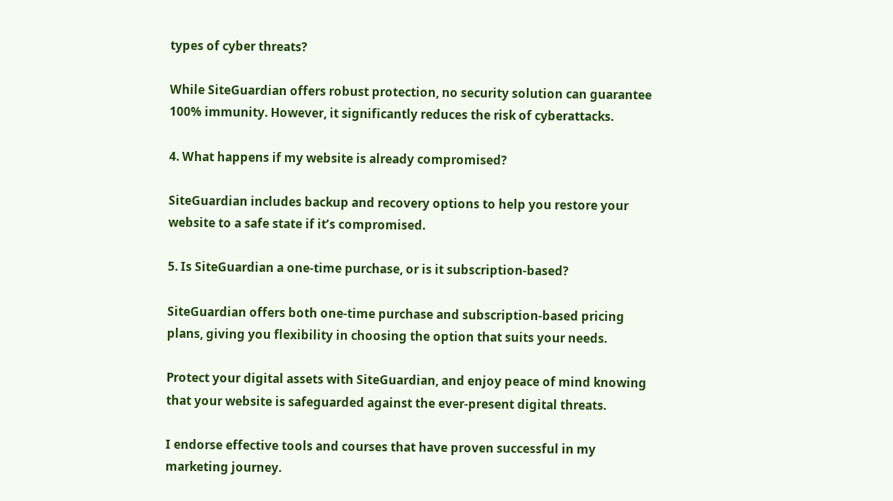types of cyber threats?

While SiteGuardian offers robust protection, no security solution can guarantee 100% immunity. However, it significantly reduces the risk of cyberattacks.

4. What happens if my website is already compromised?

SiteGuardian includes backup and recovery options to help you restore your website to a safe state if it’s compromised.

5. Is SiteGuardian a one-time purchase, or is it subscription-based?

SiteGuardian offers both one-time purchase and subscription-based pricing plans, giving you flexibility in choosing the option that suits your needs.

Protect your digital assets with SiteGuardian, and enjoy peace of mind knowing that your website is safeguarded against the ever-present digital threats.

I endorse effective tools and courses that have proven successful in my marketing journey.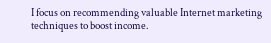I focus on recommending valuable Internet marketing techniques to boost income.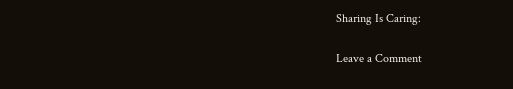Sharing Is Caring:

Leave a Comment